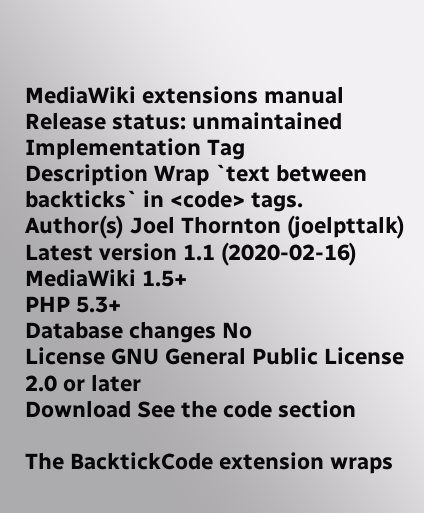MediaWiki extensions manual
Release status: unmaintained
Implementation Tag
Description Wrap `text between backticks` in <code> tags.
Author(s) Joel Thornton (joelpttalk)
Latest version 1.1 (2020-02-16)
MediaWiki 1.5+
PHP 5.3+
Database changes No
License GNU General Public License 2.0 or later
Download See the code section

The BacktickCode extension wraps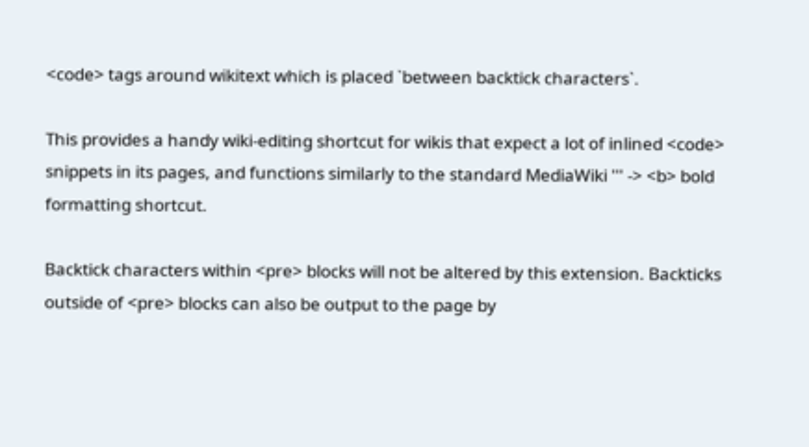<code> tags around wikitext which is placed `between backtick characters`.

This provides a handy wiki-editing shortcut for wikis that expect a lot of inlined <code> snippets in its pages, and functions similarly to the standard MediaWiki ''' -> <b> bold formatting shortcut.

Backtick characters within <pre> blocks will not be altered by this extension. Backticks outside of <pre> blocks can also be output to the page by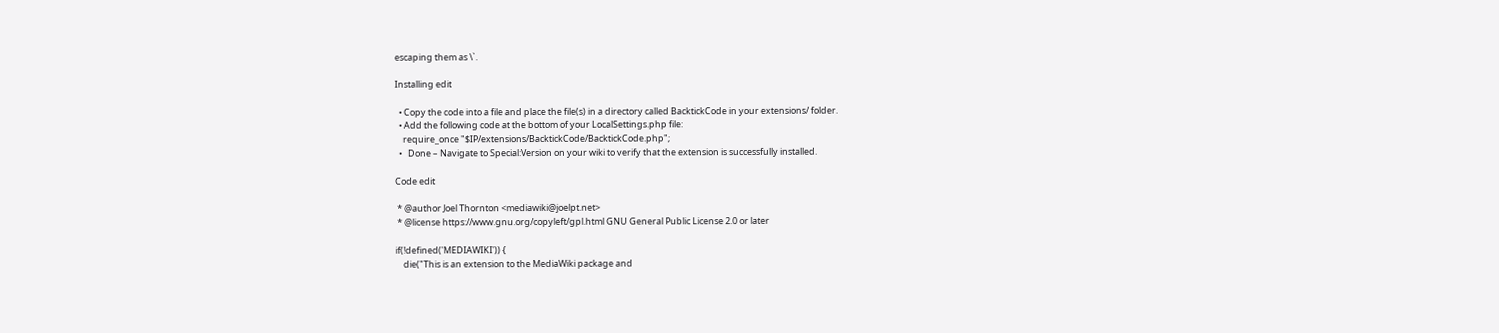escaping them as \`.

Installing edit

  • Copy the code into a file and place the file(s) in a directory called BacktickCode in your extensions/ folder.
  • Add the following code at the bottom of your LocalSettings.php file:
    require_once "$IP/extensions/BacktickCode/BacktickCode.php";
  •   Done – Navigate to Special:Version on your wiki to verify that the extension is successfully installed.

Code edit

 * @author Joel Thornton <mediawiki@joelpt.net>
 * @license https://www.gnu.org/copyleft/gpl.html GNU General Public License 2.0 or later

if(!defined('MEDIAWIKI')) {
    die("This is an extension to the MediaWiki package and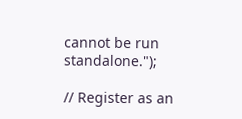cannot be run standalone.");

// Register as an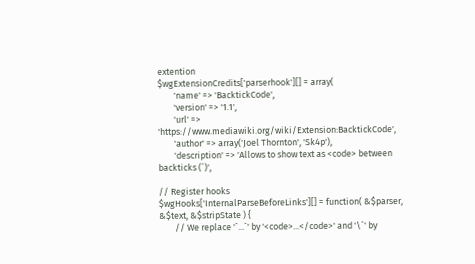extention
$wgExtensionCredits['parserhook'][] = array(
        'name' => 'BacktickCode',
        'version' => '1.1',
        'url' => 'https://www.mediawiki.org/wiki/Extension:BacktickCode',
        'author' => array('Joel Thornton', 'Sk4p'),
        'description' => 'Allows to show text as <code> between backticks (`)',

// Register hooks
$wgHooks['InternalParseBeforeLinks'][] = function( &$parser, &$text, &$stripState ) {
        // We replace '`...`' by '<code>...</code>' and '\`' by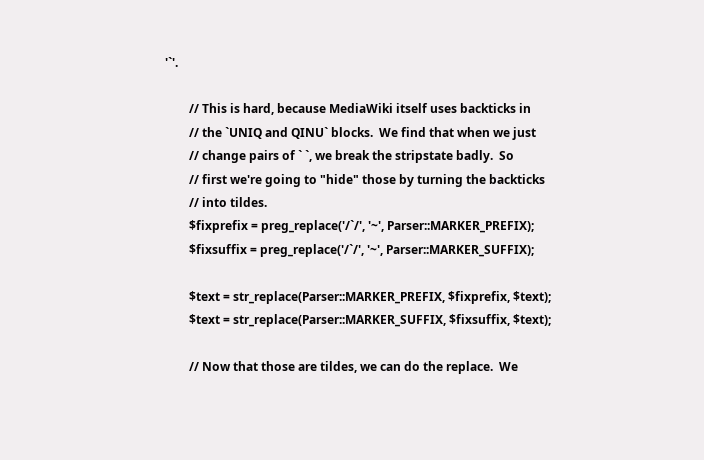'`'.

        // This is hard, because MediaWiki itself uses backticks in
        // the `UNIQ and QINU` blocks.  We find that when we just
        // change pairs of ` `, we break the stripstate badly.  So
        // first we're going to "hide" those by turning the backticks
        // into tildes.
        $fixprefix = preg_replace('/`/', '~', Parser::MARKER_PREFIX);
        $fixsuffix = preg_replace('/`/', '~', Parser::MARKER_SUFFIX);

        $text = str_replace(Parser::MARKER_PREFIX, $fixprefix, $text);
        $text = str_replace(Parser::MARKER_SUFFIX, $fixsuffix, $text);

        // Now that those are tildes, we can do the replace.  We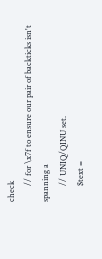check
        // for \x7f to ensure our pair of backticks isn't spanning a
        // UNIQ/QINU set.
        $text =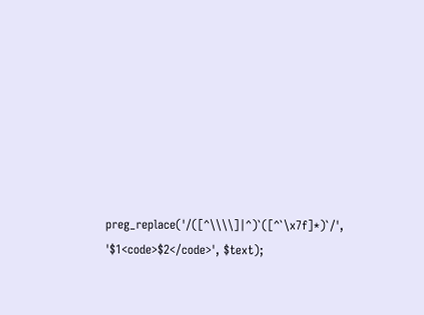preg_replace('/([^\\\\]|^)`([^`\x7f]*)`/', '$1<code>$2</code>', $text);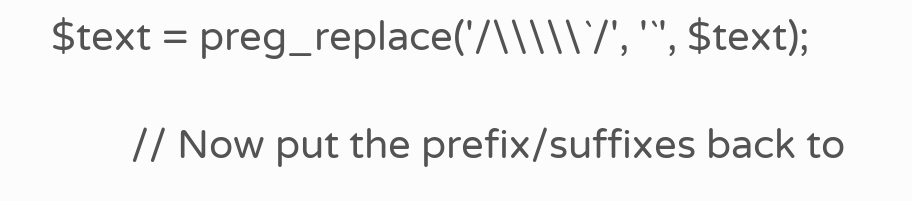$text = preg_replace('/\\\\\`/', '`', $text);

        // Now put the prefix/suffixes back to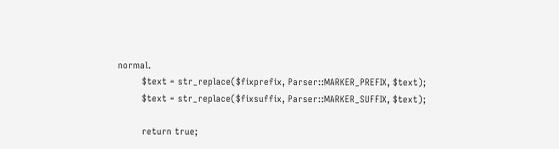normal.
        $text = str_replace($fixprefix, Parser::MARKER_PREFIX, $text);
        $text = str_replace($fixsuffix, Parser::MARKER_SUFFIX, $text);

        return true;